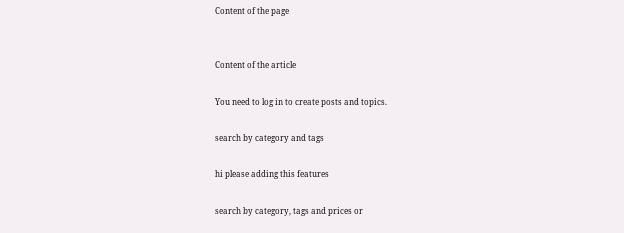Content of the page


Content of the article

You need to log in to create posts and topics.

search by category and tags

hi please adding this features

search by category, tags and prices or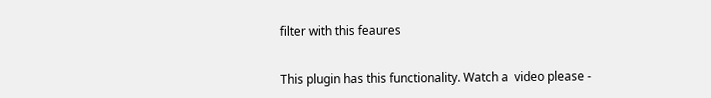filter with this feaures


This plugin has this functionality. Watch a  video please -